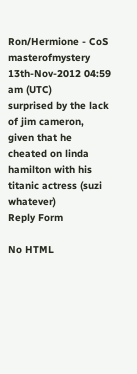Ron/Hermione - CoS
masterofmystery 13th-Nov-2012 04:59 am (UTC)
surprised by the lack of jim cameron, given that he cheated on linda hamilton with his titanic actress (suzi whatever)
Reply Form

No HTML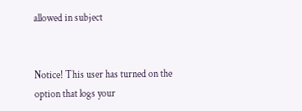allowed in subject


Notice! This user has turned on the option that logs your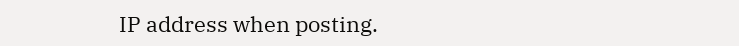IP address when posting.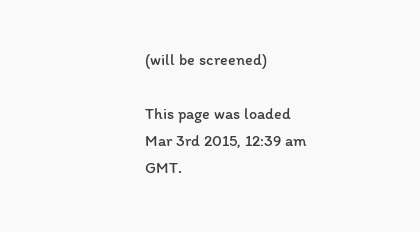(will be screened)

This page was loaded Mar 3rd 2015, 12:39 am GMT.